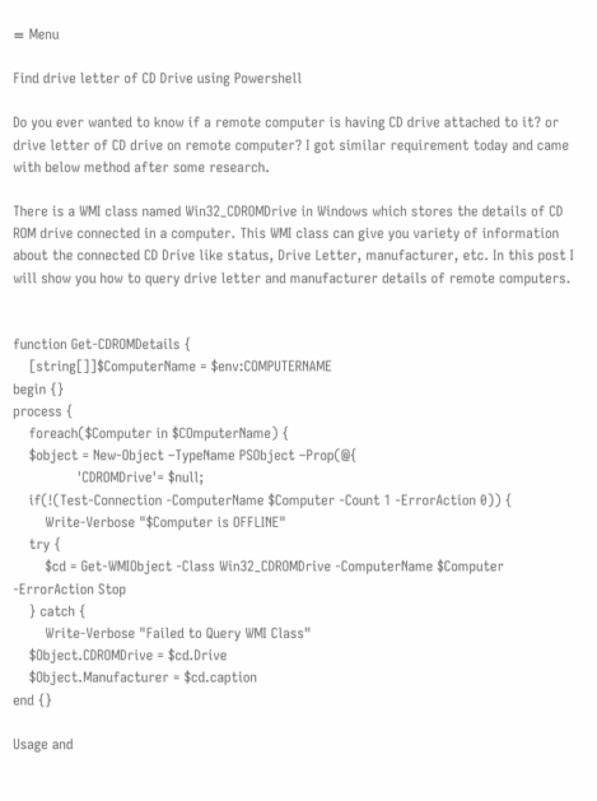≡ Menu

Find drive letter of CD Drive using Powershell

Do you ever wanted to know if a remote computer is having CD drive attached to it? or drive letter of CD drive on remote computer? I got similar requirement today and came with below method after some research.

There is a WMI class named Win32_CDROMDrive in Windows which stores the details of CD ROM drive connected in a computer. This WMI class can give you variety of information about the connected CD Drive like status, Drive Letter, manufacturer, etc. In this post I will show you how to query drive letter and manufacturer details of remote computers.


function Get-CDROMDetails {
    [string[]]$ComputerName = $env:COMPUTERNAME
begin {}
process {
    foreach($Computer in $COmputerName) {
    $object = New-Object –TypeName PSObject –Prop(@{
                'CDROMDrive'= $null;
    if(!(Test-Connection -ComputerName $Computer -Count 1 -ErrorAction 0)) {
        Write-Verbose "$Computer is OFFLINE"
    try {
        $cd = Get-WMIObject -Class Win32_CDROMDrive -ComputerName $Computer -ErrorAction Stop
    } catch {
        Write-Verbose "Failed to Query WMI Class"
    $Object.CDROMDrive = $cd.Drive
    $Object.Manufacturer = $cd.caption
end {}

Usage and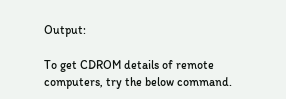Output:

To get CDROM details of remote computers, try the below command.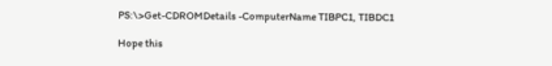PS:\>Get-CDROMDetails -ComputerName TIBPC1, TIBDC1

Hope this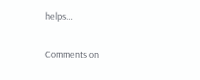helps…

Comments on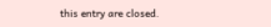this entry are closed.